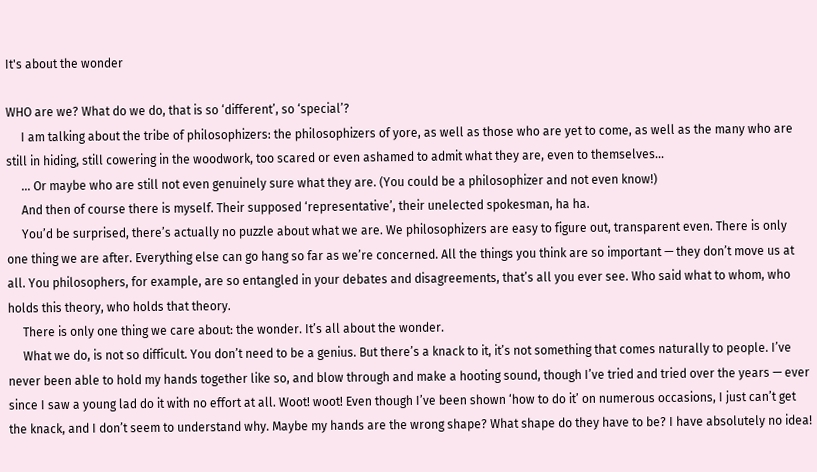It's about the wonder

WHO are we? What do we do, that is so ‘different’, so ‘special’?
     I am talking about the tribe of philosophizers: the philosophizers of yore, as well as those who are yet to come, as well as the many who are still in hiding, still cowering in the woodwork, too scared or even ashamed to admit what they are, even to themselves...
     ... Or maybe who are still not even genuinely sure what they are. (You could be a philosophizer and not even know!)
     And then of course there is myself. Their supposed ‘representative’, their unelected spokesman, ha ha.
     You’d be surprised, there’s actually no puzzle about what we are. We philosophizers are easy to figure out, transparent even. There is only one thing we are after. Everything else can go hang so far as we’re concerned. All the things you think are so important — they don’t move us at all. You philosophers, for example, are so entangled in your debates and disagreements, that’s all you ever see. Who said what to whom, who holds this theory, who holds that theory.
     There is only one thing we care about: the wonder. It’s all about the wonder.
     What we do, is not so difficult. You don’t need to be a genius. But there’s a knack to it, it’s not something that comes naturally to people. I’ve never been able to hold my hands together like so, and blow through and make a hooting sound, though I’ve tried and tried over the years — ever since I saw a young lad do it with no effort at all. Woot! woot! Even though I’ve been shown ‘how to do it’ on numerous occasions, I just can’t get the knack, and I don’t seem to understand why. Maybe my hands are the wrong shape? What shape do they have to be? I have absolutely no idea!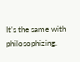It’s the same with philosophizing.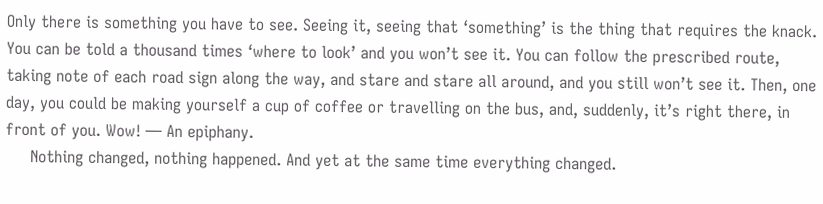Only there is something you have to see. Seeing it, seeing that ‘something’ is the thing that requires the knack. You can be told a thousand times ‘where to look’ and you won’t see it. You can follow the prescribed route, taking note of each road sign along the way, and stare and stare all around, and you still won’t see it. Then, one day, you could be making yourself a cup of coffee or travelling on the bus, and, suddenly, it’s right there, in front of you. Wow! — An epiphany.
     Nothing changed, nothing happened. And yet at the same time everything changed.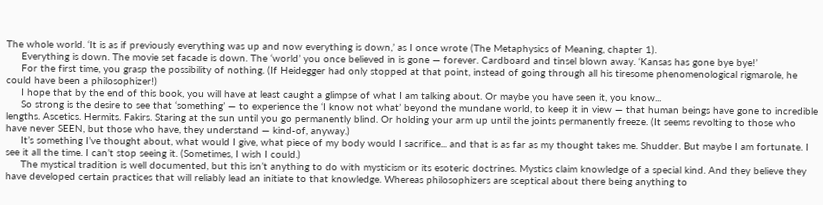The whole world. ‘It is as if previously everything was up and now everything is down,’ as I once wrote (The Metaphysics of Meaning, chapter 1).
     Everything is down. The movie set facade is down. The ‘world’ you once believed in is gone — forever. Cardboard and tinsel blown away. ‘Kansas has gone bye bye!’
     For the first time, you grasp the possibility of nothing. (If Heidegger had only stopped at that point, instead of going through all his tiresome phenomenological rigmarole, he could have been a philosophizer!)
     I hope that by the end of this book, you will have at least caught a glimpse of what I am talking about. Or maybe you have seen it, you know...
     So strong is the desire to see that ‘something’ — to experience the ‘I know not what’ beyond the mundane world, to keep it in view — that human beings have gone to incredible lengths. Ascetics. Hermits. Fakirs. Staring at the sun until you go permanently blind. Or holding your arm up until the joints permanently freeze. (It seems revolting to those who have never SEEN, but those who have, they understand — kind-of, anyway.)
     It’s something I’ve thought about, what would I give, what piece of my body would I sacrifice... and that is as far as my thought takes me. Shudder. But maybe I am fortunate. I see it all the time. I can’t stop seeing it. (Sometimes, I wish I could.)
     The mystical tradition is well documented, but this isn’t anything to do with mysticism or its esoteric doctrines. Mystics claim knowledge of a special kind. And they believe they have developed certain practices that will reliably lead an initiate to that knowledge. Whereas philosophizers are sceptical about there being anything to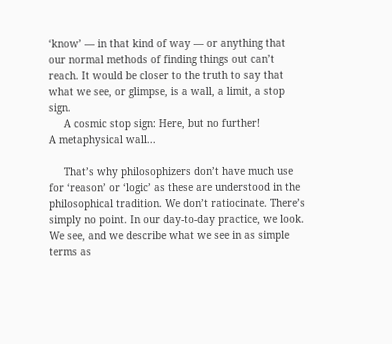‘know’ — in that kind of way — or anything that our normal methods of finding things out can’t reach. It would be closer to the truth to say that what we see, or glimpse, is a wall, a limit, a stop sign.
     A cosmic stop sign: Here, but no further!
A metaphysical wall...

     That’s why philosophizers don’t have much use for ‘reason’ or ‘logic’ as these are understood in the philosophical tradition. We don’t ratiocinate. There’s simply no point. In our day-to-day practice, we look. We see, and we describe what we see in as simple terms as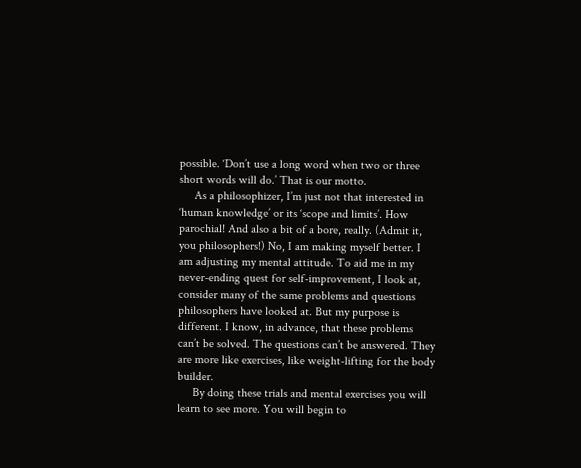possible. ‘Don’t use a long word when two or three short words will do.’ That is our motto.
     As a philosophizer, I’m just not that interested in ‘human knowledge’ or its ‘scope and limits’. How parochial! And also a bit of a bore, really. (Admit it, you philosophers!) No, I am making myself better. I am adjusting my mental attitude. To aid me in my never-ending quest for self-improvement, I look at, consider many of the same problems and questions philosophers have looked at. But my purpose is different. I know, in advance, that these problems can’t be solved. The questions can’t be answered. They are more like exercises, like weight-lifting for the body builder.
     By doing these trials and mental exercises you will learn to see more. You will begin to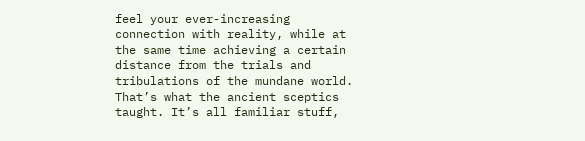feel your ever-increasing connection with reality, while at the same time achieving a certain distance from the trials and tribulations of the mundane world. That’s what the ancient sceptics taught. It’s all familiar stuff,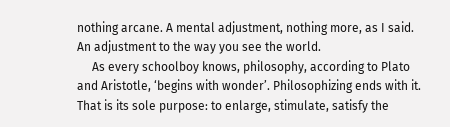nothing arcane. A mental adjustment, nothing more, as I said. An adjustment to the way you see the world.
     As every schoolboy knows, philosophy, according to Plato and Aristotle, ‘begins with wonder’. Philosophizing ends with it. That is its sole purpose: to enlarge, stimulate, satisfy the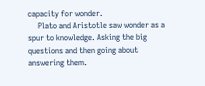capacity for wonder.
     Plato and Aristotle saw wonder as a spur to knowledge. Asking the big questions and then going about answering them.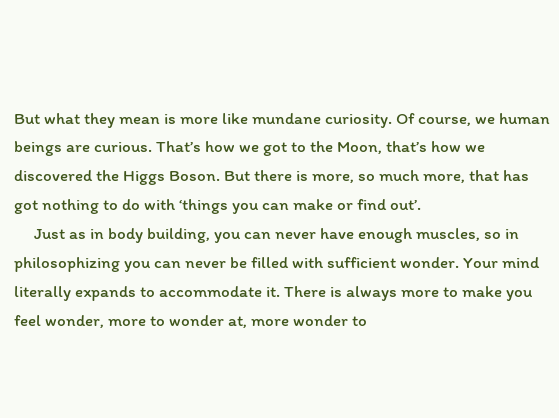But what they mean is more like mundane curiosity. Of course, we human beings are curious. That’s how we got to the Moon, that’s how we discovered the Higgs Boson. But there is more, so much more, that has got nothing to do with ‘things you can make or find out’.
     Just as in body building, you can never have enough muscles, so in philosophizing you can never be filled with sufficient wonder. Your mind literally expands to accommodate it. There is always more to make you feel wonder, more to wonder at, more wonder to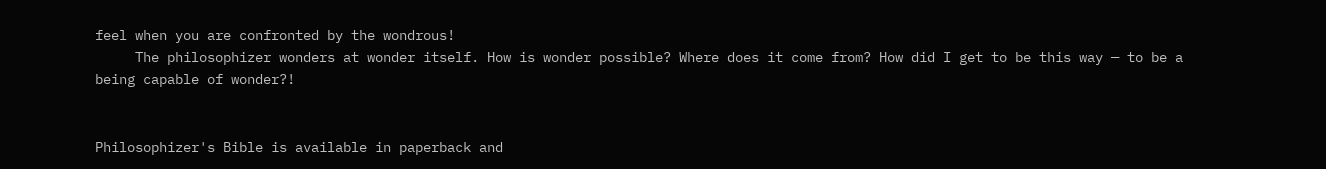feel when you are confronted by the wondrous!
     The philosophizer wonders at wonder itself. How is wonder possible? Where does it come from? How did I get to be this way — to be a being capable of wonder?!


Philosophizer's Bible is available in paperback and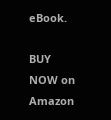eBook.

BUY NOW on  Amazon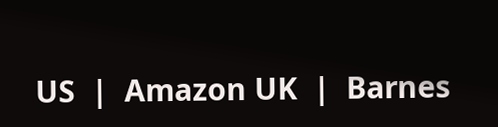US  |  Amazon UK  |  Barnes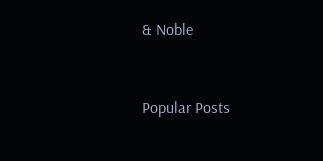& Noble


Popular Posts